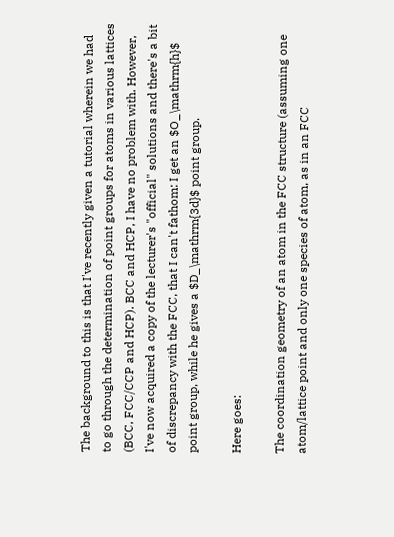The background to this is that I've recently given a tutorial wherein we had to go through the determination of point groups for atoms in various lattices (BCC, FCC/CCP and HCP). BCC and HCP, I have no problem with. However, I've now acquired a copy of the lecturer's "official" solutions and there's a bit of discrepancy with the FCC, that I can't fathom: I get an $O_\mathrm{h}$ point group, while he gives a $D_\mathrm{3d}$ point group.

Here goes:

The coordination geometry of an atom in the FCC structure (assuming one atom/lattice point and only one species of atom, as in an FCC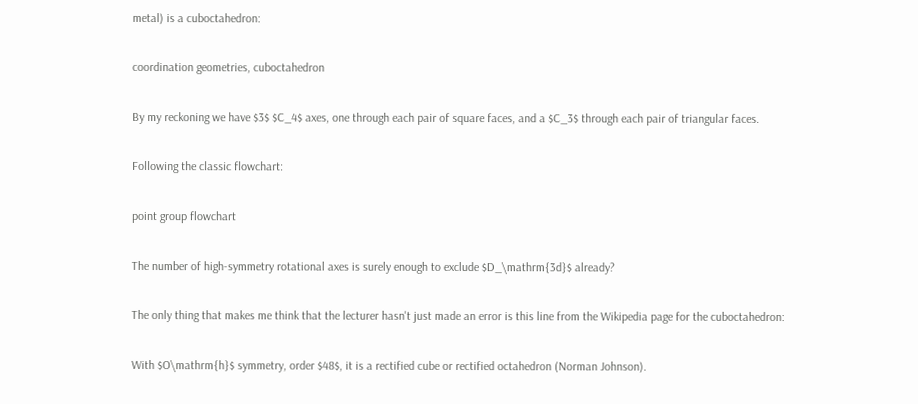metal) is a cuboctahedron:

coordination geometries, cuboctahedron

By my reckoning we have $3$ $C_4$ axes, one through each pair of square faces, and a $C_3$ through each pair of triangular faces.

Following the classic flowchart:

point group flowchart

The number of high-symmetry rotational axes is surely enough to exclude $D_\mathrm{3d}$ already?

The only thing that makes me think that the lecturer hasn't just made an error is this line from the Wikipedia page for the cuboctahedron:

With $O\mathrm{h}$ symmetry, order $48$, it is a rectified cube or rectified octahedron (Norman Johnson).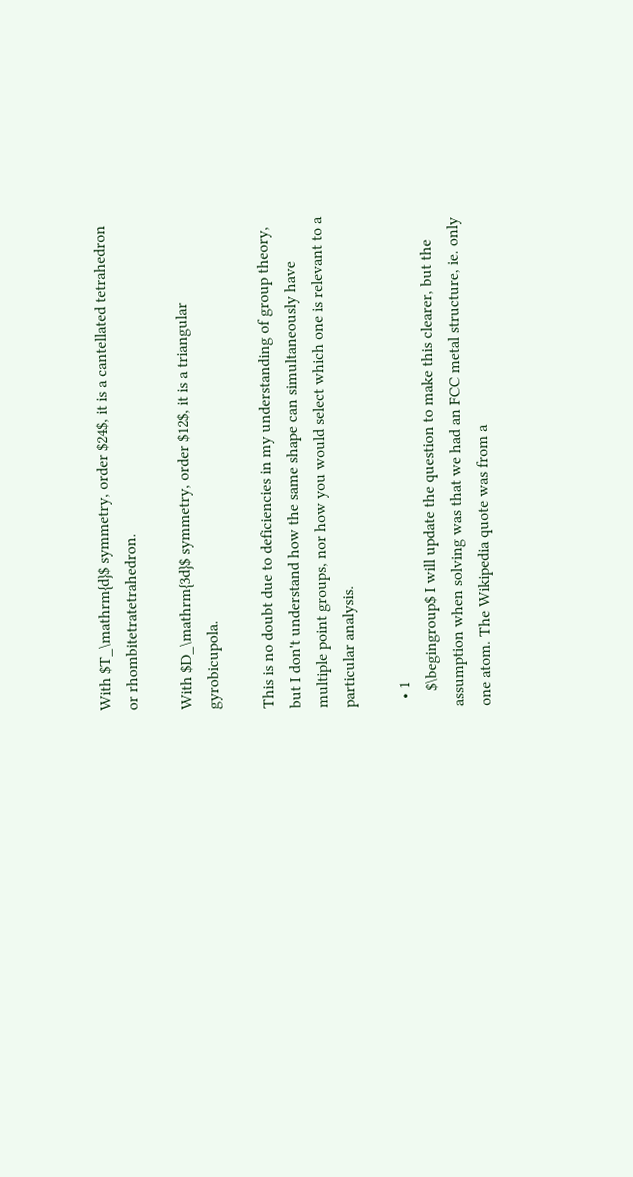With $T_\mathrm{d}$ symmetry, order $24$, it is a cantellated tetrahedron or rhombitetratetrahedron.

With $D_\mathrm{3d}$ symmetry, order $12$, it is a triangular gyrobicupola.

This is no doubt due to deficiencies in my understanding of group theory, but I don't understand how the same shape can simultaneously have multiple point groups, nor how you would select which one is relevant to a particular analysis.

  • 1
    $\begingroup$ I will update the question to make this clearer, but the assumption when solving was that we had an FCC metal structure, ie. only one atom. The Wikipedia quote was from a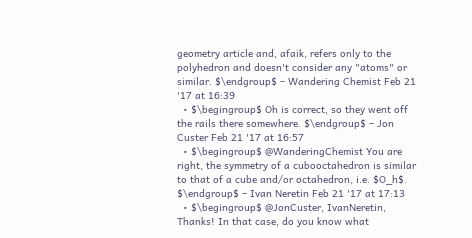geometry article and, afaik, refers only to the polyhedron and doesn't consider any "atoms" or similar. $\endgroup$ – Wandering Chemist Feb 21 '17 at 16:39
  • $\begingroup$ Oh is correct, so they went off the rails there somewhere. $\endgroup$ – Jon Custer Feb 21 '17 at 16:57
  • $\begingroup$ @WanderingChemist You are right, the symmetry of a cubooctahedron is similar to that of a cube and/or octahedron, i.e. $O_h$. $\endgroup$ – Ivan Neretin Feb 21 '17 at 17:13
  • $\begingroup$ @JonCuster, IvanNeretin, Thanks! In that case, do you know what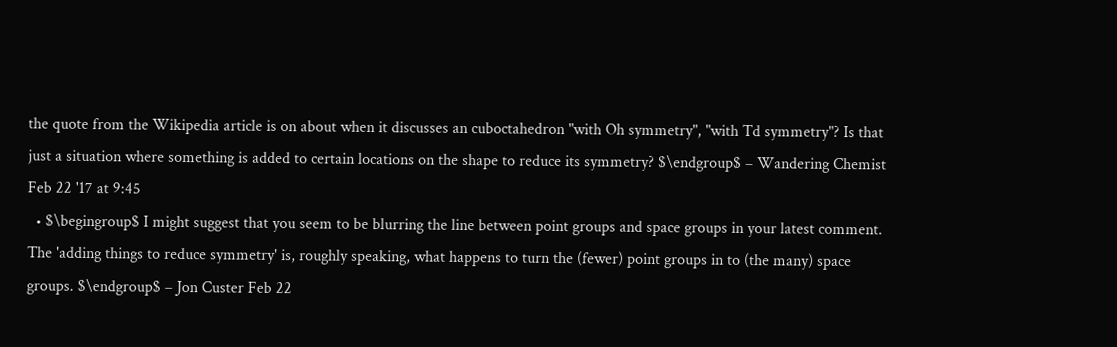the quote from the Wikipedia article is on about when it discusses an cuboctahedron "with Oh symmetry", "with Td symmetry"? Is that just a situation where something is added to certain locations on the shape to reduce its symmetry? $\endgroup$ – Wandering Chemist Feb 22 '17 at 9:45
  • $\begingroup$ I might suggest that you seem to be blurring the line between point groups and space groups in your latest comment. The 'adding things to reduce symmetry' is, roughly speaking, what happens to turn the (fewer) point groups in to (the many) space groups. $\endgroup$ – Jon Custer Feb 22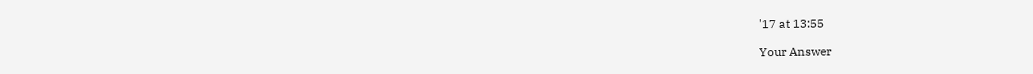'17 at 13:55

Your Answer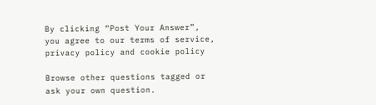By clicking “Post Your Answer”, you agree to our terms of service, privacy policy and cookie policy

Browse other questions tagged or ask your own question.